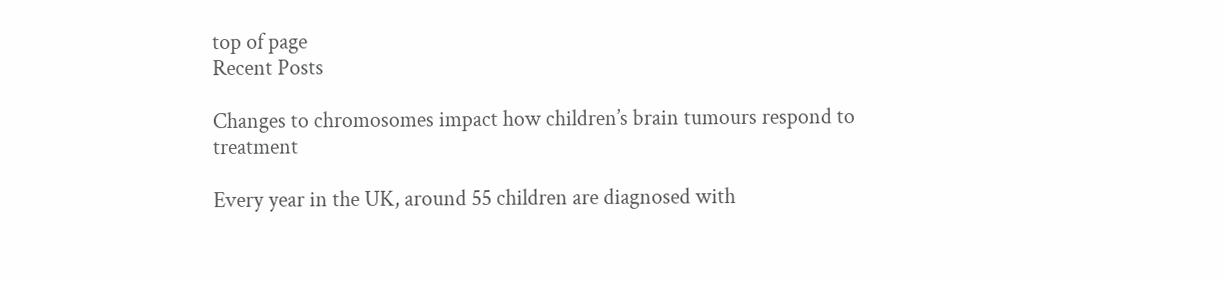top of page
Recent Posts

Changes to chromosomes impact how children’s brain tumours respond to treatment

Every year in the UK, around 55 children are diagnosed with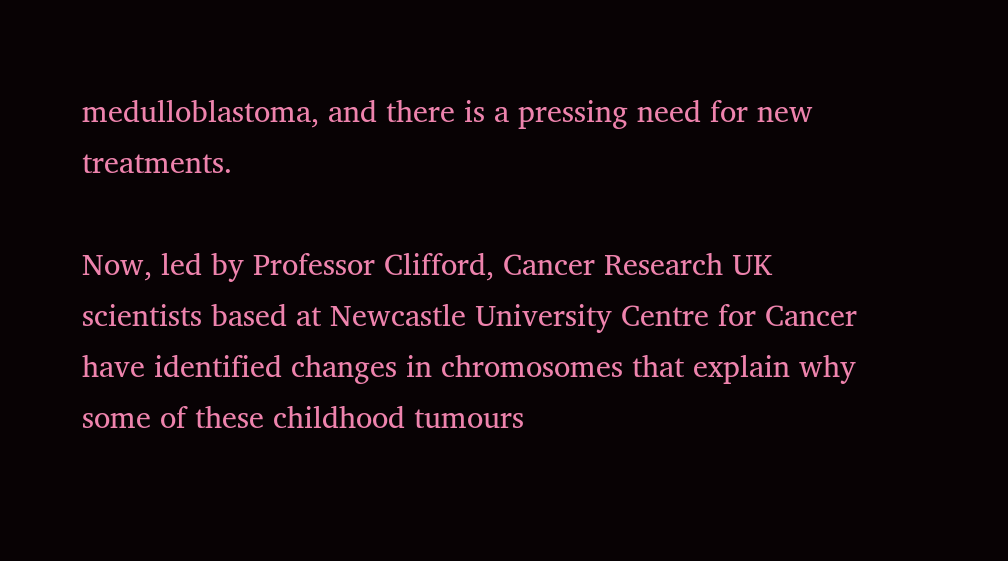medulloblastoma, and there is a pressing need for new treatments.

Now, led by Professor Clifford, Cancer Research UK scientists based at Newcastle University Centre for Cancer have identified changes in chromosomes that explain why some of these childhood tumours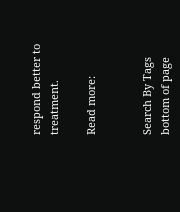respond better to treatment.

Read more:


Search By Tags
bottom of page